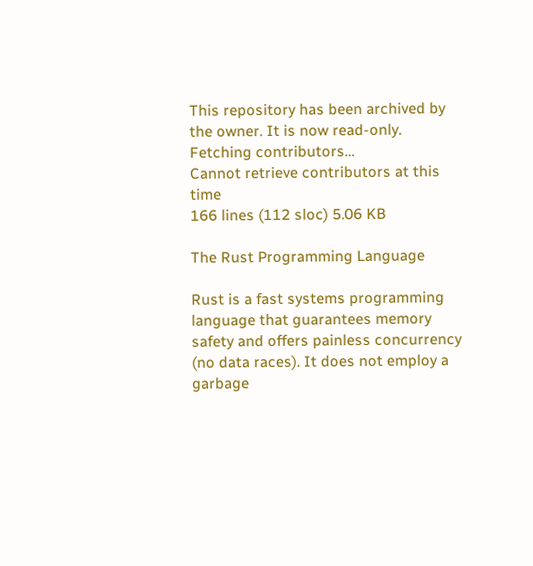This repository has been archived by the owner. It is now read-only.
Fetching contributors…
Cannot retrieve contributors at this time
166 lines (112 sloc) 5.06 KB

The Rust Programming Language

Rust is a fast systems programming language that guarantees memory safety and offers painless concurrency (no data races). It does not employ a garbage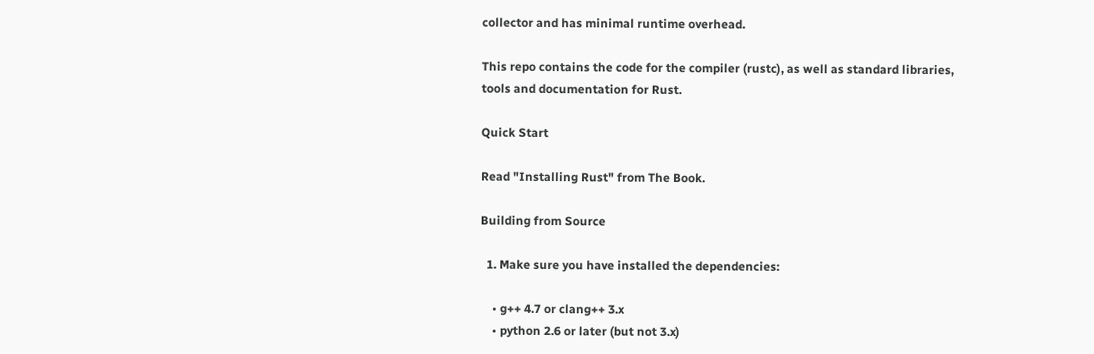collector and has minimal runtime overhead.

This repo contains the code for the compiler (rustc), as well as standard libraries, tools and documentation for Rust.

Quick Start

Read "Installing Rust" from The Book.

Building from Source

  1. Make sure you have installed the dependencies:

    • g++ 4.7 or clang++ 3.x
    • python 2.6 or later (but not 3.x)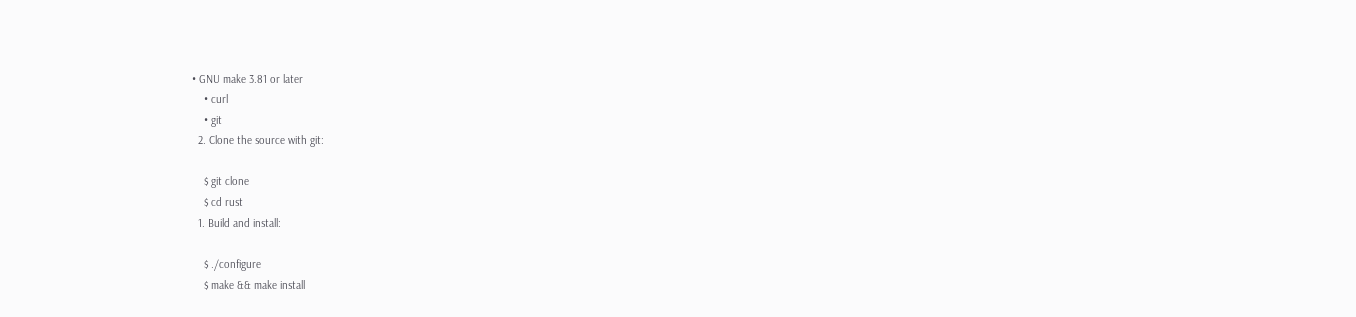• GNU make 3.81 or later
    • curl
    • git
  2. Clone the source with git:

    $ git clone
    $ cd rust
  1. Build and install:

    $ ./configure
    $ make && make install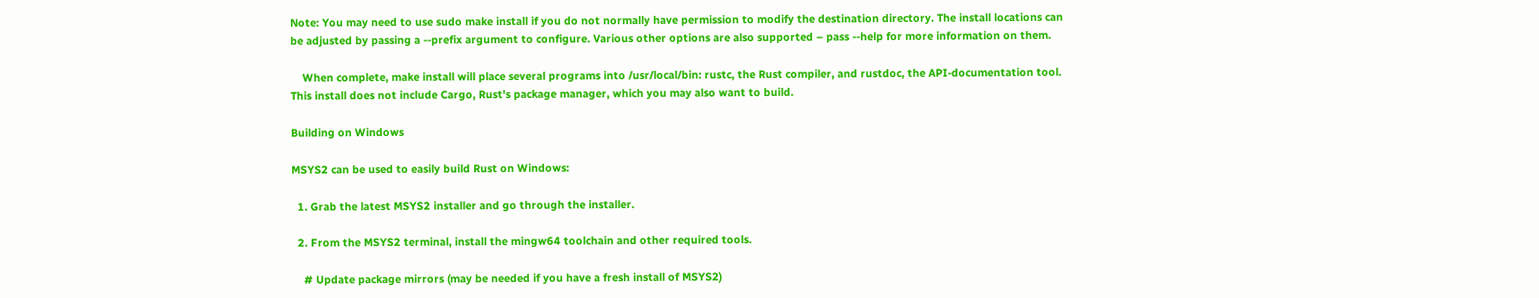Note: You may need to use sudo make install if you do not normally have permission to modify the destination directory. The install locations can be adjusted by passing a --prefix argument to configure. Various other options are also supported – pass --help for more information on them.

    When complete, make install will place several programs into /usr/local/bin: rustc, the Rust compiler, and rustdoc, the API-documentation tool. This install does not include Cargo, Rust's package manager, which you may also want to build.

Building on Windows

MSYS2 can be used to easily build Rust on Windows:

  1. Grab the latest MSYS2 installer and go through the installer.

  2. From the MSYS2 terminal, install the mingw64 toolchain and other required tools.

    # Update package mirrors (may be needed if you have a fresh install of MSYS2)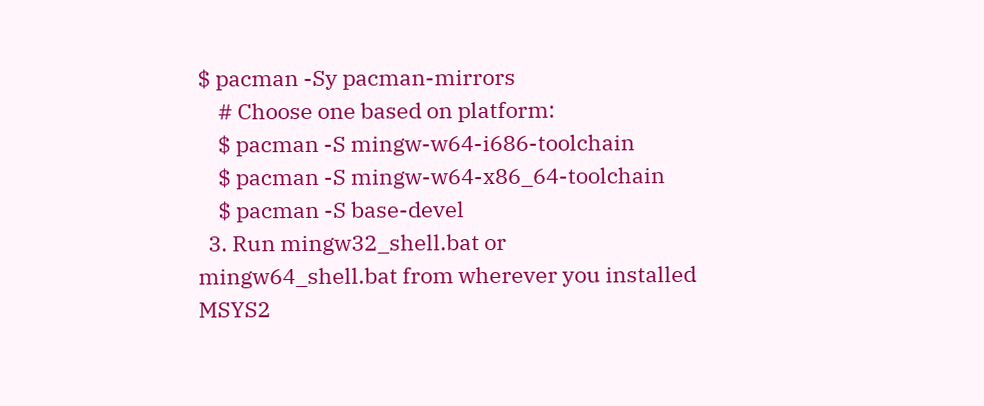$ pacman -Sy pacman-mirrors
    # Choose one based on platform:
    $ pacman -S mingw-w64-i686-toolchain
    $ pacman -S mingw-w64-x86_64-toolchain
    $ pacman -S base-devel
  3. Run mingw32_shell.bat or mingw64_shell.bat from wherever you installed MSYS2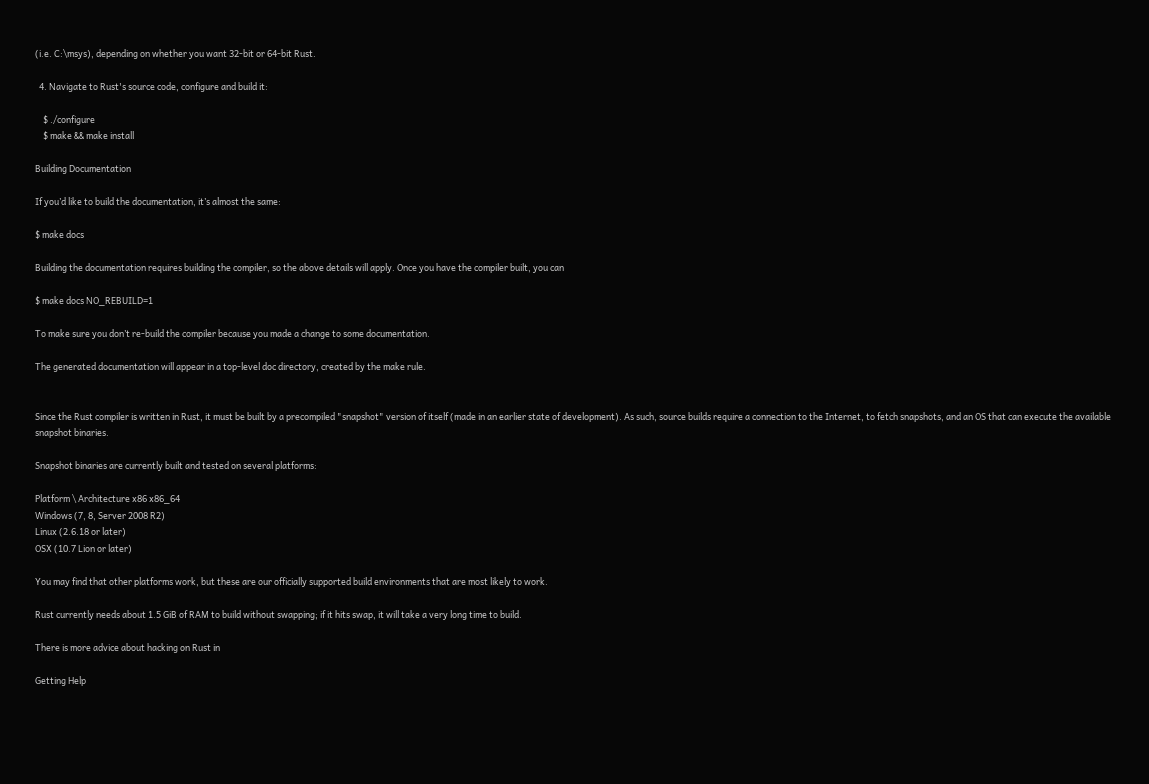(i.e. C:\msys), depending on whether you want 32-bit or 64-bit Rust.

  4. Navigate to Rust's source code, configure and build it:

    $ ./configure
    $ make && make install

Building Documentation

If you’d like to build the documentation, it’s almost the same:

$ make docs

Building the documentation requires building the compiler, so the above details will apply. Once you have the compiler built, you can

$ make docs NO_REBUILD=1

To make sure you don’t re-build the compiler because you made a change to some documentation.

The generated documentation will appear in a top-level doc directory, created by the make rule.


Since the Rust compiler is written in Rust, it must be built by a precompiled "snapshot" version of itself (made in an earlier state of development). As such, source builds require a connection to the Internet, to fetch snapshots, and an OS that can execute the available snapshot binaries.

Snapshot binaries are currently built and tested on several platforms:

Platform \ Architecture x86 x86_64
Windows (7, 8, Server 2008 R2)
Linux (2.6.18 or later)
OSX (10.7 Lion or later)

You may find that other platforms work, but these are our officially supported build environments that are most likely to work.

Rust currently needs about 1.5 GiB of RAM to build without swapping; if it hits swap, it will take a very long time to build.

There is more advice about hacking on Rust in

Getting Help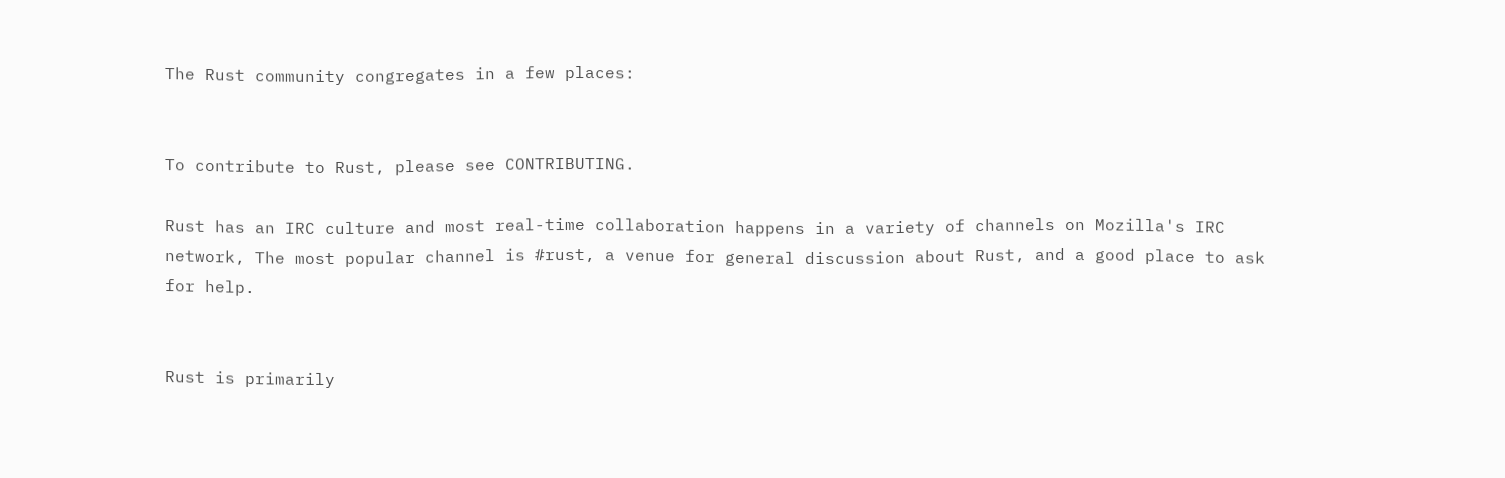The Rust community congregates in a few places:


To contribute to Rust, please see CONTRIBUTING.

Rust has an IRC culture and most real-time collaboration happens in a variety of channels on Mozilla's IRC network, The most popular channel is #rust, a venue for general discussion about Rust, and a good place to ask for help.


Rust is primarily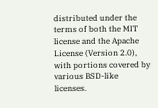distributed under the terms of both the MIT license and the Apache License (Version 2.0), with portions covered by various BSD-like licenses.